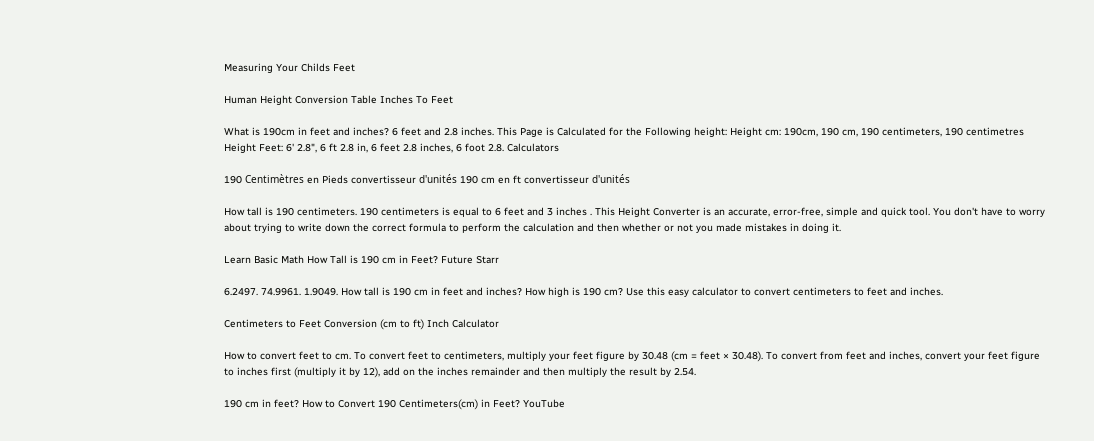Measuring Your Childs Feet

Human Height Conversion Table Inches To Feet

What is 190cm in feet and inches? 6 feet and 2.8 inches. This Page is Calculated for the Following height: Height cm: 190cm, 190 cm, 190 centimeters, 190 centimetres Height Feet: 6' 2.8", 6 ft 2.8 in, 6 feet 2.8 inches, 6 foot 2.8. Calculators

190 Centimètres en Pieds convertisseur d'unités 190 cm en ft convertisseur d'unités

How tall is 190 centimeters. 190 centimeters is equal to 6 feet and 3 inches . This Height Converter is an accurate, error-free, simple and quick tool. You don't have to worry about trying to write down the correct formula to perform the calculation and then whether or not you made mistakes in doing it.

Learn Basic Math How Tall is 190 cm in Feet? Future Starr

6.2497. 74.9961. 1.9049. How tall is 190 cm in feet and inches? How high is 190 cm? Use this easy calculator to convert centimeters to feet and inches.

Centimeters to Feet Conversion (cm to ft) Inch Calculator

How to convert feet to cm. To convert feet to centimeters, multiply your feet figure by 30.48 (cm = feet × 30.48). To convert from feet and inches, convert your feet figure to inches first (multiply it by 12), add on the inches remainder and then multiply the result by 2.54.

190 cm in feet? How to Convert 190 Centimeters(cm) in Feet? YouTube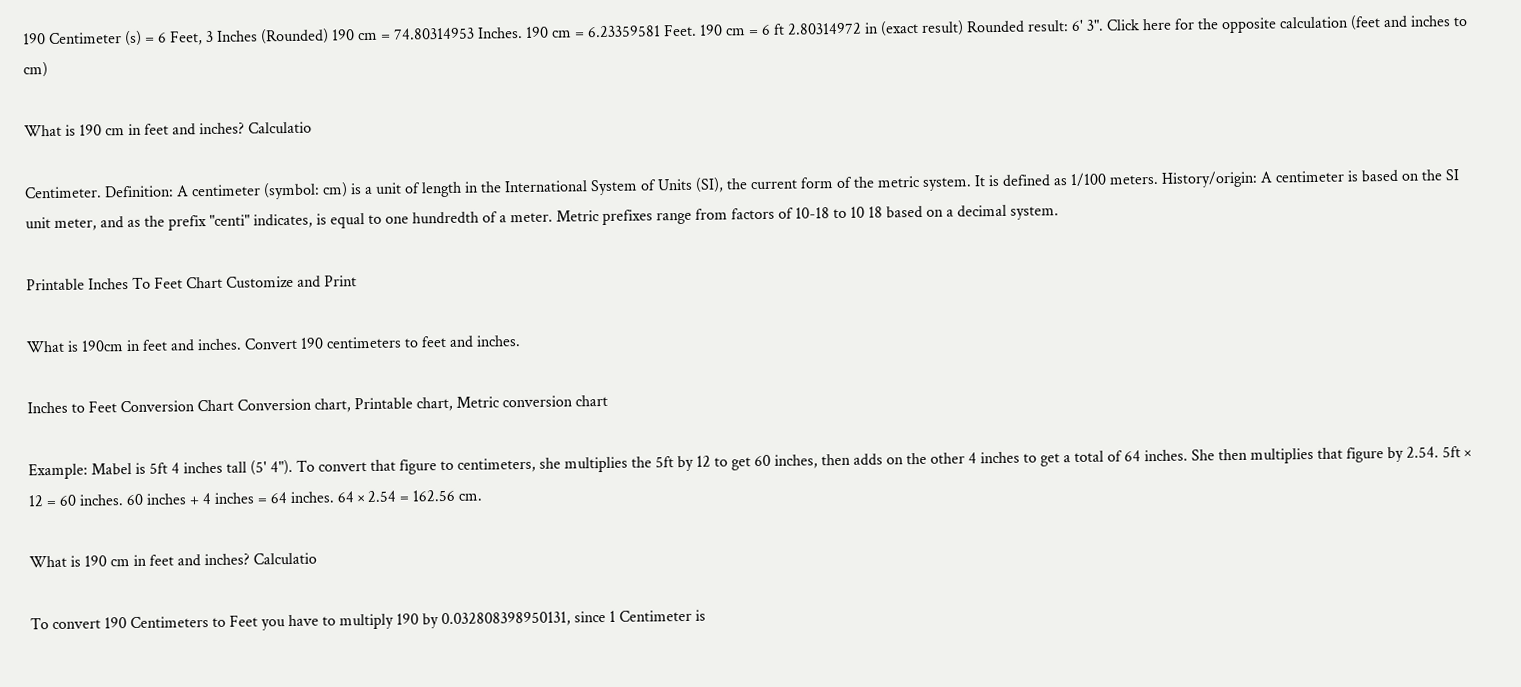190 Centimeter (s) = 6 Feet, 3 Inches (Rounded) 190 cm = 74.80314953 Inches. 190 cm = 6.23359581 Feet. 190 cm = 6 ft 2.80314972 in (exact result) Rounded result: 6' 3". Click here for the opposite calculation (feet and inches to cm)

What is 190 cm in feet and inches? Calculatio

Centimeter. Definition: A centimeter (symbol: cm) is a unit of length in the International System of Units (SI), the current form of the metric system. It is defined as 1/100 meters. History/origin: A centimeter is based on the SI unit meter, and as the prefix "centi" indicates, is equal to one hundredth of a meter. Metric prefixes range from factors of 10-18 to 10 18 based on a decimal system.

Printable Inches To Feet Chart Customize and Print

What is 190cm in feet and inches. Convert 190 centimeters to feet and inches.

Inches to Feet Conversion Chart Conversion chart, Printable chart, Metric conversion chart

Example: Mabel is 5ft 4 inches tall (5' 4"). To convert that figure to centimeters, she multiplies the 5ft by 12 to get 60 inches, then adds on the other 4 inches to get a total of 64 inches. She then multiplies that figure by 2.54. 5ft × 12 = 60 inches. 60 inches + 4 inches = 64 inches. 64 × 2.54 = 162.56 cm.

What is 190 cm in feet and inches? Calculatio

To convert 190 Centimeters to Feet you have to multiply 190 by 0.032808398950131, since 1 Centimeter is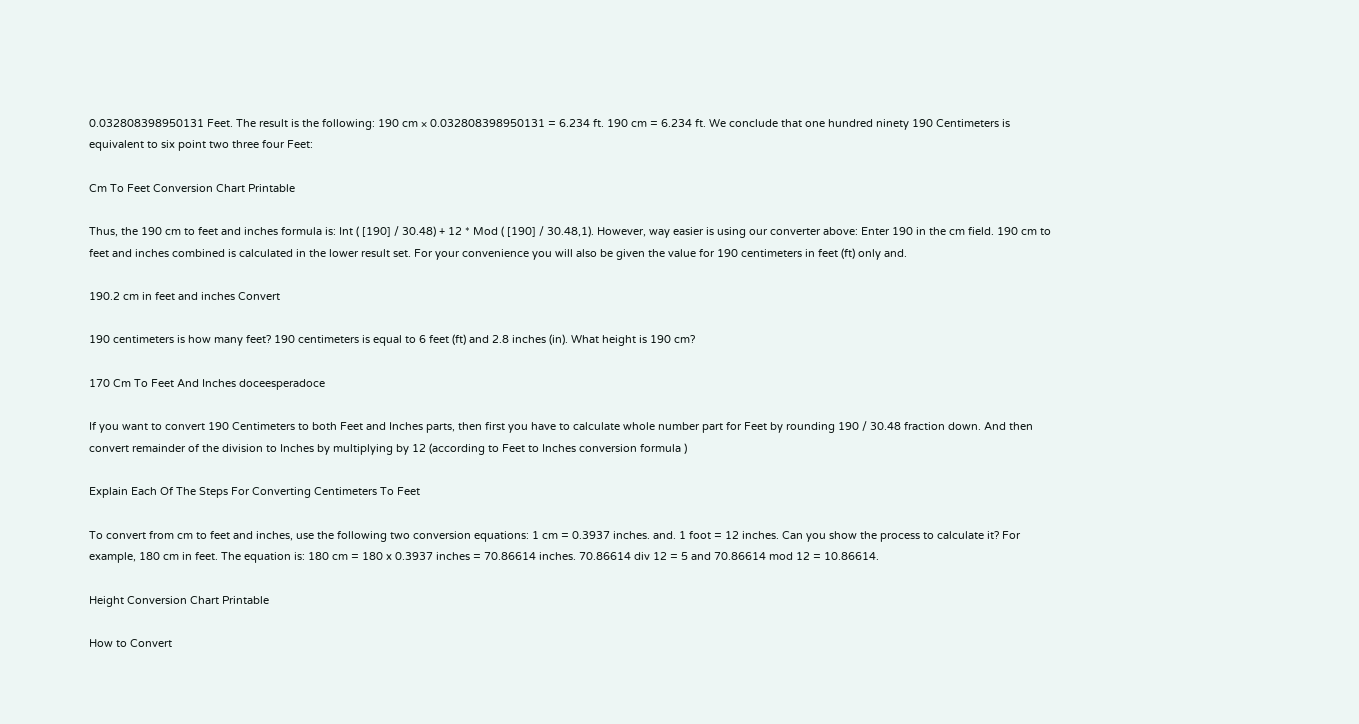0.032808398950131 Feet. The result is the following: 190 cm × 0.032808398950131 = 6.234 ft. 190 cm = 6.234 ft. We conclude that one hundred ninety 190 Centimeters is equivalent to six point two three four Feet:

Cm To Feet Conversion Chart Printable

Thus, the 190 cm to feet and inches formula is: Int ( [190] / 30.48) + 12 * Mod ( [190] / 30.48,1). However, way easier is using our converter above: Enter 190 in the cm field. 190 cm to feet and inches combined is calculated in the lower result set. For your convenience you will also be given the value for 190 centimeters in feet (ft) only and.

190.2 cm in feet and inches Convert

190 centimeters is how many feet? 190 centimeters is equal to 6 feet (ft) and 2.8 inches (in). What height is 190 cm?

170 Cm To Feet And Inches doceesperadoce

If you want to convert 190 Centimeters to both Feet and Inches parts, then first you have to calculate whole number part for Feet by rounding 190 / 30.48 fraction down. And then convert remainder of the division to Inches by multiplying by 12 (according to Feet to Inches conversion formula )

Explain Each Of The Steps For Converting Centimeters To Feet

To convert from cm to feet and inches, use the following two conversion equations: 1 cm = 0.3937 inches. and. 1 foot = 12 inches. Can you show the process to calculate it? For example, 180 cm in feet. The equation is: 180 cm = 180 x 0.3937 inches = 70.86614 inches. 70.86614 div 12 = 5 and 70.86614 mod 12 = 10.86614.

Height Conversion Chart Printable

How to Convert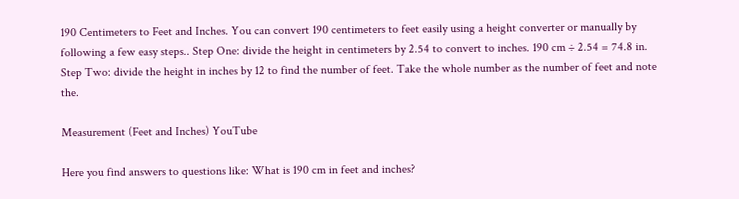190 Centimeters to Feet and Inches. You can convert 190 centimeters to feet easily using a height converter or manually by following a few easy steps.. Step One: divide the height in centimeters by 2.54 to convert to inches. 190 cm ÷ 2.54 = 74.8 in. Step Two: divide the height in inches by 12 to find the number of feet. Take the whole number as the number of feet and note the.

Measurement (Feet and Inches) YouTube

Here you find answers to questions like: What is 190 cm in feet and inches?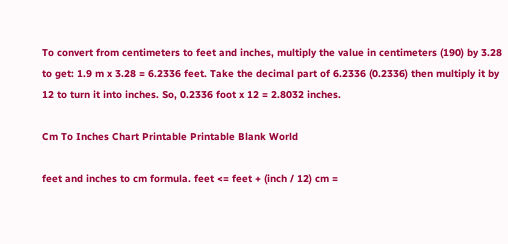To convert from centimeters to feet and inches, multiply the value in centimeters (190) by 3.28 to get: 1.9 m x 3.28 = 6.2336 feet. Take the decimal part of 6.2336 (0.2336) then multiply it by 12 to turn it into inches. So, 0.2336 foot x 12 = 2.8032 inches.

Cm To Inches Chart Printable Printable Blank World

feet and inches to cm formula. feet <= feet + (inch / 12) cm =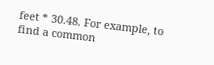feet * 30.48. For example, to find a common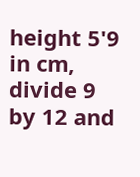height 5'9 in cm, divide 9 by 12 and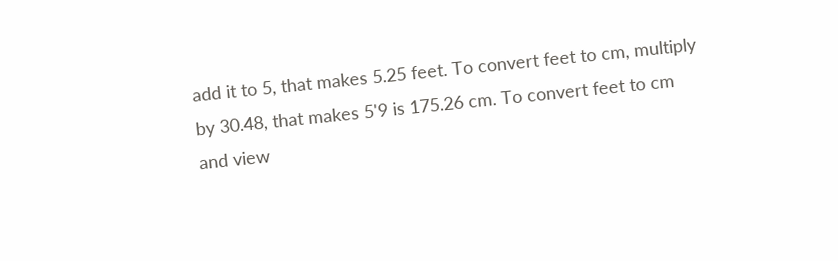add it to 5, that makes 5.25 feet. To convert feet to cm, multiply by 30.48, that makes 5'9 is 175.26 cm. To convert feet to cm and view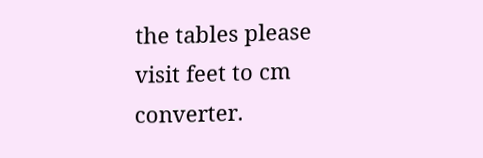the tables please visit feet to cm converter.